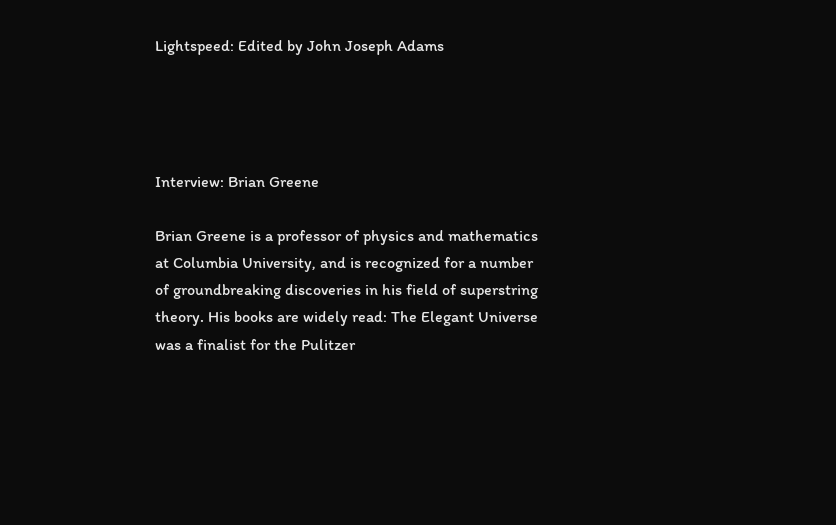Lightspeed: Edited by John Joseph Adams




Interview: Brian Greene

Brian Greene is a professor of physics and mathematics at Columbia University, and is recognized for a number of groundbreaking discoveries in his field of superstring theory. His books are widely read: The Elegant Universe was a finalist for the Pulitzer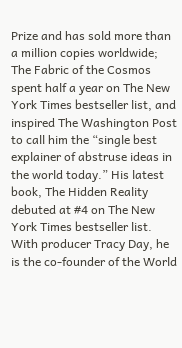Prize and has sold more than a million copies worldwide; The Fabric of the Cosmos spent half a year on The New York Times bestseller list, and inspired The Washington Post to call him the “single best explainer of abstruse ideas in the world today.” His latest book, The Hidden Reality debuted at #4 on The New York Times bestseller list. With producer Tracy Day, he is the co-founder of the World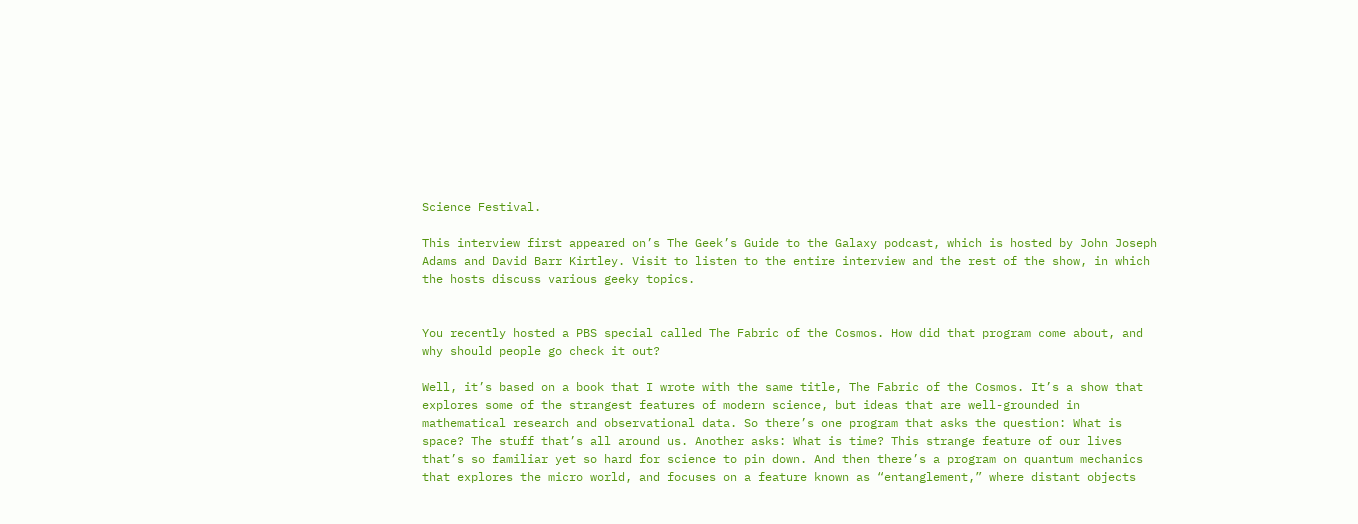Science Festival.

This interview first appeared on’s The Geek’s Guide to the Galaxy podcast, which is hosted by John Joseph Adams and David Barr Kirtley. Visit to listen to the entire interview and the rest of the show, in which the hosts discuss various geeky topics.


You recently hosted a PBS special called The Fabric of the Cosmos. How did that program come about, and why should people go check it out?

Well, it’s based on a book that I wrote with the same title, The Fabric of the Cosmos. It’s a show that explores some of the strangest features of modern science, but ideas that are well-grounded in mathematical research and observational data. So there’s one program that asks the question: What is space? The stuff that’s all around us. Another asks: What is time? This strange feature of our lives that’s so familiar yet so hard for science to pin down. And then there’s a program on quantum mechanics that explores the micro world, and focuses on a feature known as “entanglement,” where distant objects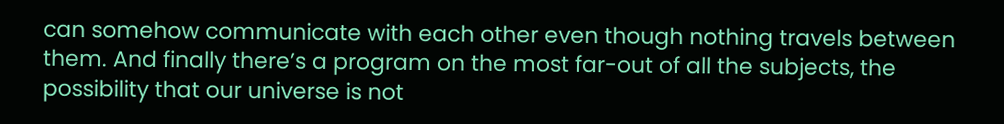can somehow communicate with each other even though nothing travels between them. And finally there’s a program on the most far-out of all the subjects, the possibility that our universe is not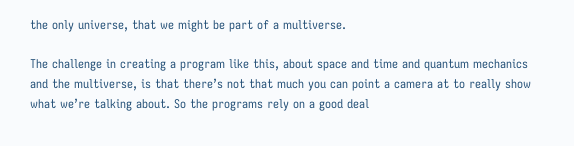the only universe, that we might be part of a multiverse.

The challenge in creating a program like this, about space and time and quantum mechanics and the multiverse, is that there’s not that much you can point a camera at to really show what we’re talking about. So the programs rely on a good deal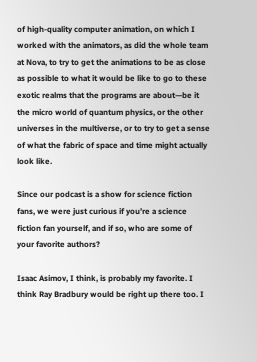of high-quality computer animation, on which I worked with the animators, as did the whole team at Nova, to try to get the animations to be as close as possible to what it would be like to go to these exotic realms that the programs are about—be it the micro world of quantum physics, or the other universes in the multiverse, or to try to get a sense of what the fabric of space and time might actually look like.

Since our podcast is a show for science fiction fans, we were just curious if you’re a science fiction fan yourself, and if so, who are some of your favorite authors?

Isaac Asimov, I think, is probably my favorite. I think Ray Bradbury would be right up there too. I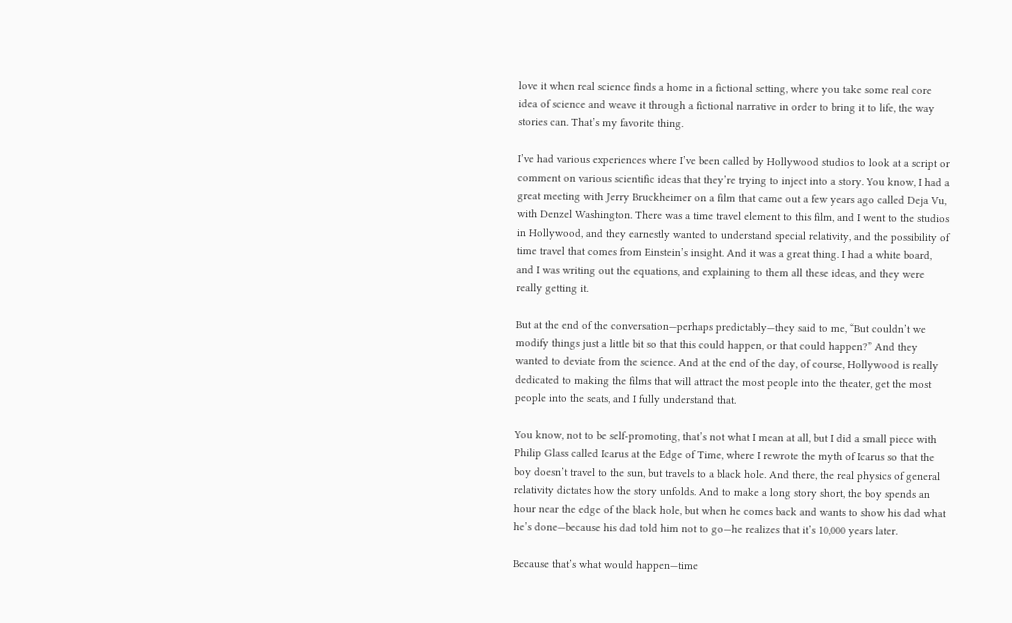love it when real science finds a home in a fictional setting, where you take some real core idea of science and weave it through a fictional narrative in order to bring it to life, the way stories can. That’s my favorite thing.

I’ve had various experiences where I’ve been called by Hollywood studios to look at a script or comment on various scientific ideas that they’re trying to inject into a story. You know, I had a great meeting with Jerry Bruckheimer on a film that came out a few years ago called Deja Vu, with Denzel Washington. There was a time travel element to this film, and I went to the studios in Hollywood, and they earnestly wanted to understand special relativity, and the possibility of time travel that comes from Einstein’s insight. And it was a great thing. I had a white board, and I was writing out the equations, and explaining to them all these ideas, and they were really getting it.

But at the end of the conversation—perhaps predictably—they said to me, “But couldn’t we modify things just a little bit so that this could happen, or that could happen?” And they wanted to deviate from the science. And at the end of the day, of course, Hollywood is really dedicated to making the films that will attract the most people into the theater, get the most people into the seats, and I fully understand that.

You know, not to be self-promoting, that’s not what I mean at all, but I did a small piece with Philip Glass called Icarus at the Edge of Time, where I rewrote the myth of Icarus so that the boy doesn’t travel to the sun, but travels to a black hole. And there, the real physics of general relativity dictates how the story unfolds. And to make a long story short, the boy spends an hour near the edge of the black hole, but when he comes back and wants to show his dad what he’s done—because his dad told him not to go—he realizes that it’s 10,000 years later.

Because that’s what would happen—time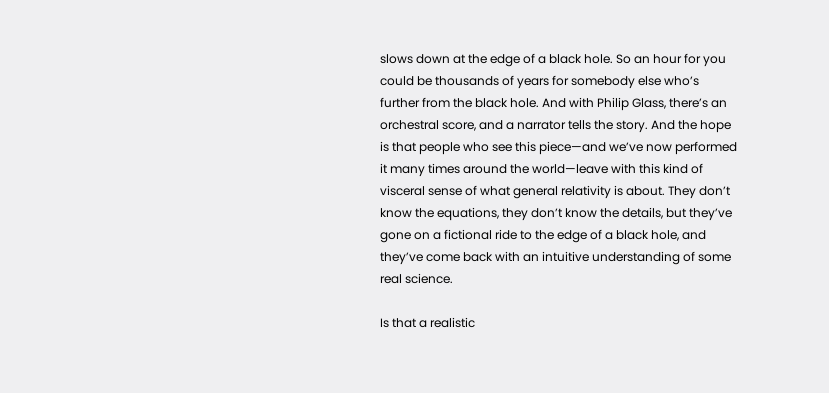slows down at the edge of a black hole. So an hour for you could be thousands of years for somebody else who’s further from the black hole. And with Philip Glass, there’s an orchestral score, and a narrator tells the story. And the hope is that people who see this piece—and we’ve now performed it many times around the world—leave with this kind of visceral sense of what general relativity is about. They don’t know the equations, they don’t know the details, but they’ve gone on a fictional ride to the edge of a black hole, and they’ve come back with an intuitive understanding of some real science.

Is that a realistic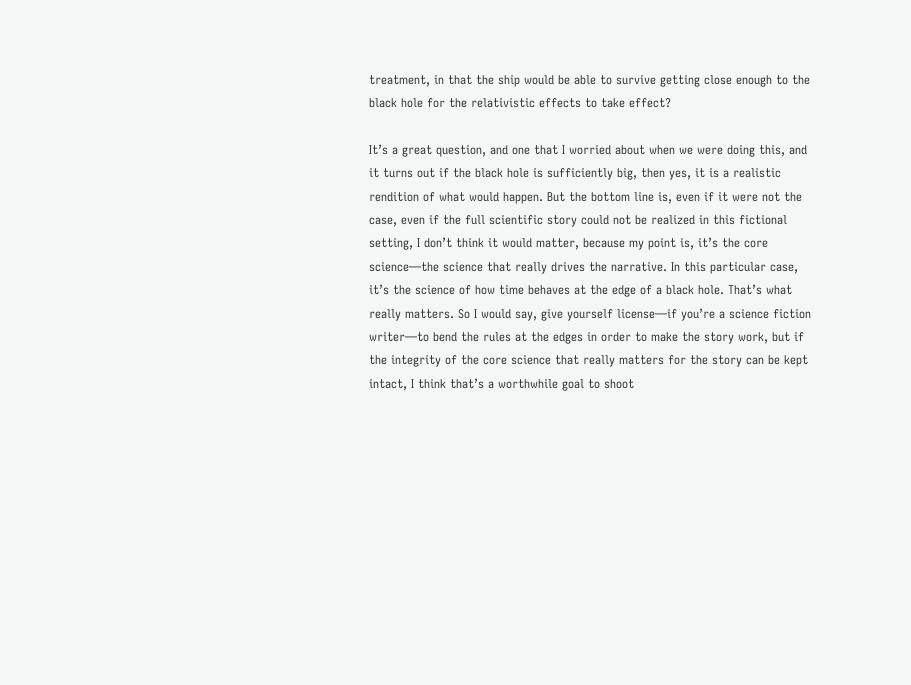treatment, in that the ship would be able to survive getting close enough to the black hole for the relativistic effects to take effect?

It’s a great question, and one that I worried about when we were doing this, and it turns out if the black hole is sufficiently big, then yes, it is a realistic rendition of what would happen. But the bottom line is, even if it were not the case, even if the full scientific story could not be realized in this fictional setting, I don’t think it would matter, because my point is, it’s the core science—the science that really drives the narrative. In this particular case, it’s the science of how time behaves at the edge of a black hole. That’s what really matters. So I would say, give yourself license—if you’re a science fiction writer—to bend the rules at the edges in order to make the story work, but if the integrity of the core science that really matters for the story can be kept intact, I think that’s a worthwhile goal to shoot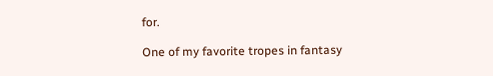for.

One of my favorite tropes in fantasy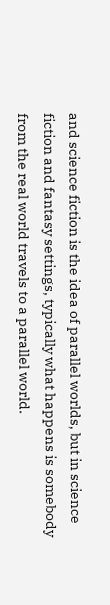and science fiction is the idea of parallel worlds, but in science fiction and fantasy settings, typically what happens is somebody from the real world travels to a parallel world.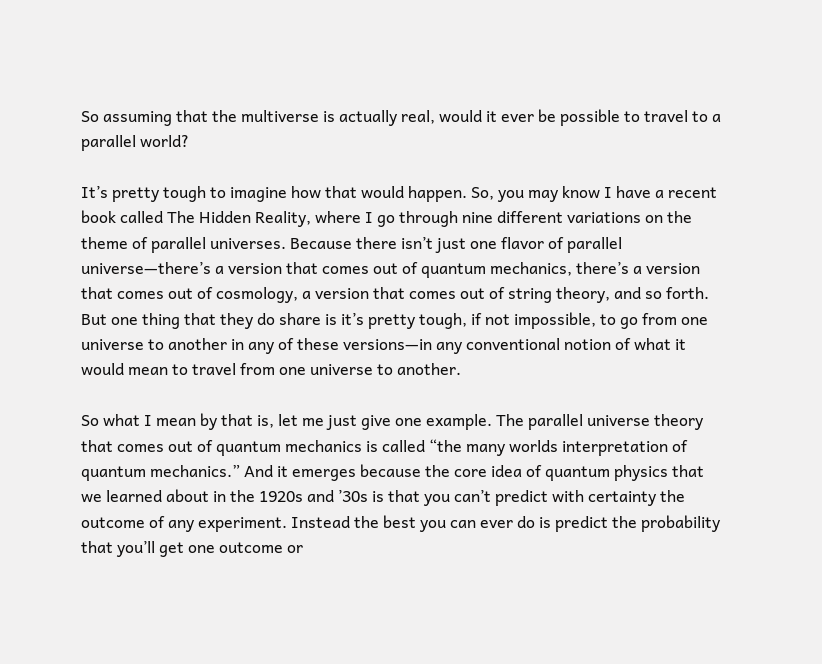So assuming that the multiverse is actually real, would it ever be possible to travel to a parallel world?

It’s pretty tough to imagine how that would happen. So, you may know I have a recent book called The Hidden Reality, where I go through nine different variations on the theme of parallel universes. Because there isn’t just one flavor of parallel universe—there’s a version that comes out of quantum mechanics, there’s a version that comes out of cosmology, a version that comes out of string theory, and so forth. But one thing that they do share is it’s pretty tough, if not impossible, to go from one universe to another in any of these versions—in any conventional notion of what it would mean to travel from one universe to another.

So what I mean by that is, let me just give one example. The parallel universe theory that comes out of quantum mechanics is called “the many worlds interpretation of quantum mechanics.” And it emerges because the core idea of quantum physics that we learned about in the 1920s and ’30s is that you can’t predict with certainty the outcome of any experiment. Instead the best you can ever do is predict the probability that you’ll get one outcome or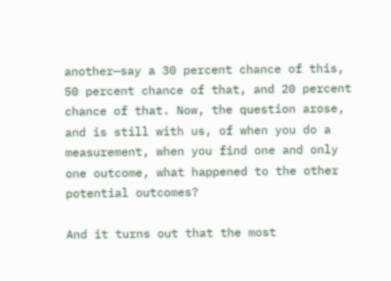another—say a 30 percent chance of this, 50 percent chance of that, and 20 percent chance of that. Now, the question arose, and is still with us, of when you do a measurement, when you find one and only one outcome, what happened to the other potential outcomes?

And it turns out that the most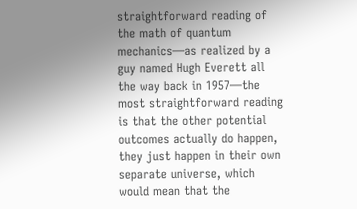straightforward reading of the math of quantum mechanics—as realized by a guy named Hugh Everett all the way back in 1957—the most straightforward reading is that the other potential outcomes actually do happen, they just happen in their own separate universe, which would mean that the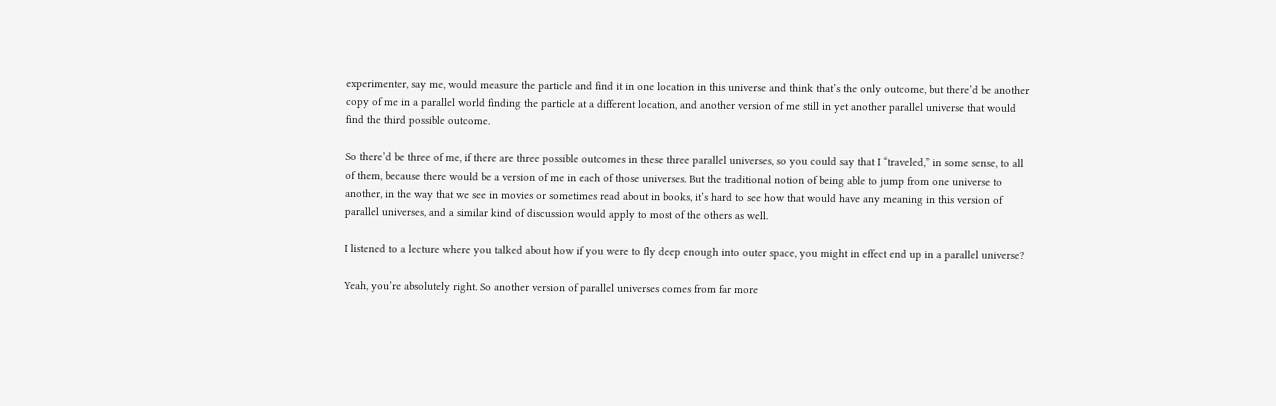experimenter, say me, would measure the particle and find it in one location in this universe and think that’s the only outcome, but there’d be another copy of me in a parallel world finding the particle at a different location, and another version of me still in yet another parallel universe that would find the third possible outcome.

So there’d be three of me, if there are three possible outcomes in these three parallel universes, so you could say that I “traveled,” in some sense, to all of them, because there would be a version of me in each of those universes. But the traditional notion of being able to jump from one universe to another, in the way that we see in movies or sometimes read about in books, it’s hard to see how that would have any meaning in this version of parallel universes, and a similar kind of discussion would apply to most of the others as well.

I listened to a lecture where you talked about how if you were to fly deep enough into outer space, you might in effect end up in a parallel universe?

Yeah, you’re absolutely right. So another version of parallel universes comes from far more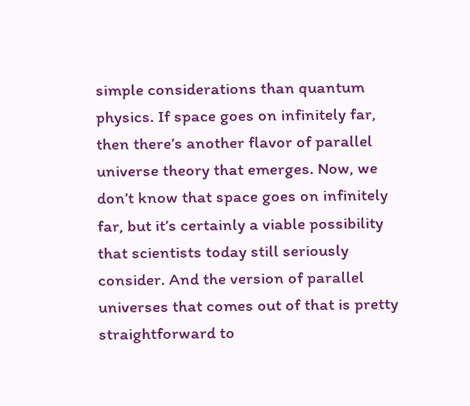simple considerations than quantum physics. If space goes on infinitely far, then there’s another flavor of parallel universe theory that emerges. Now, we don’t know that space goes on infinitely far, but it’s certainly a viable possibility that scientists today still seriously consider. And the version of parallel universes that comes out of that is pretty straightforward to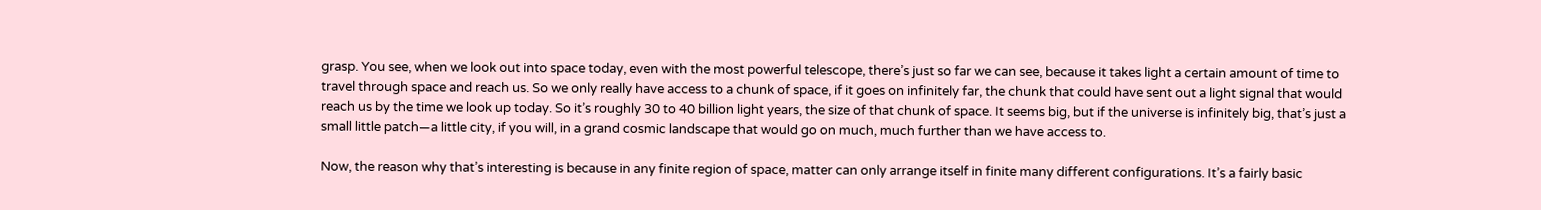grasp. You see, when we look out into space today, even with the most powerful telescope, there’s just so far we can see, because it takes light a certain amount of time to travel through space and reach us. So we only really have access to a chunk of space, if it goes on infinitely far, the chunk that could have sent out a light signal that would reach us by the time we look up today. So it’s roughly 30 to 40 billion light years, the size of that chunk of space. It seems big, but if the universe is infinitely big, that’s just a small little patch—a little city, if you will, in a grand cosmic landscape that would go on much, much further than we have access to.

Now, the reason why that’s interesting is because in any finite region of space, matter can only arrange itself in finite many different configurations. It’s a fairly basic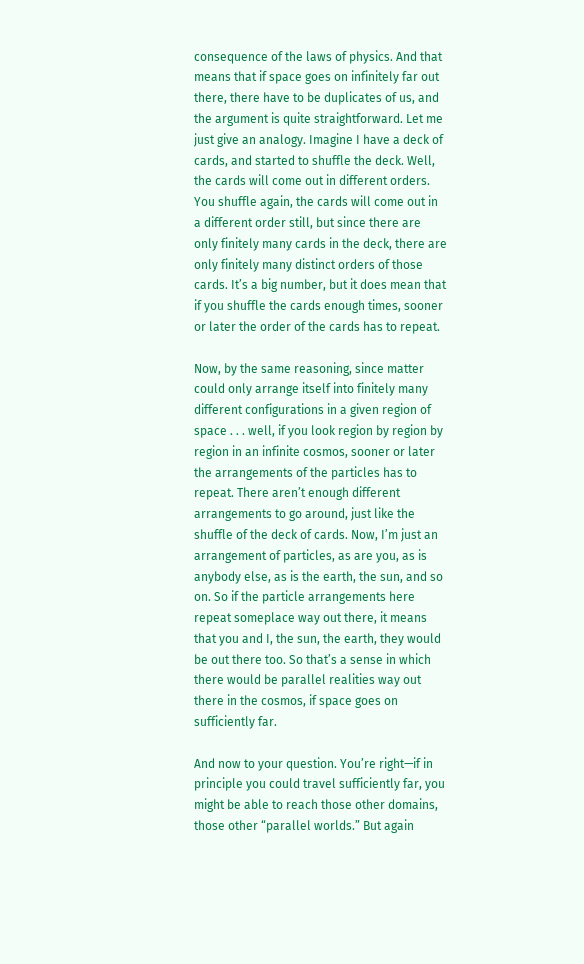consequence of the laws of physics. And that means that if space goes on infinitely far out there, there have to be duplicates of us, and the argument is quite straightforward. Let me just give an analogy. Imagine I have a deck of cards, and started to shuffle the deck. Well, the cards will come out in different orders. You shuffle again, the cards will come out in a different order still, but since there are only finitely many cards in the deck, there are only finitely many distinct orders of those cards. It’s a big number, but it does mean that if you shuffle the cards enough times, sooner or later the order of the cards has to repeat.

Now, by the same reasoning, since matter could only arrange itself into finitely many different configurations in a given region of space . . . well, if you look region by region by region in an infinite cosmos, sooner or later the arrangements of the particles has to repeat. There aren’t enough different arrangements to go around, just like the shuffle of the deck of cards. Now, I’m just an arrangement of particles, as are you, as is anybody else, as is the earth, the sun, and so on. So if the particle arrangements here repeat someplace way out there, it means that you and I, the sun, the earth, they would be out there too. So that’s a sense in which there would be parallel realities way out there in the cosmos, if space goes on sufficiently far.

And now to your question. You’re right—if in principle you could travel sufficiently far, you might be able to reach those other domains, those other “parallel worlds.” But again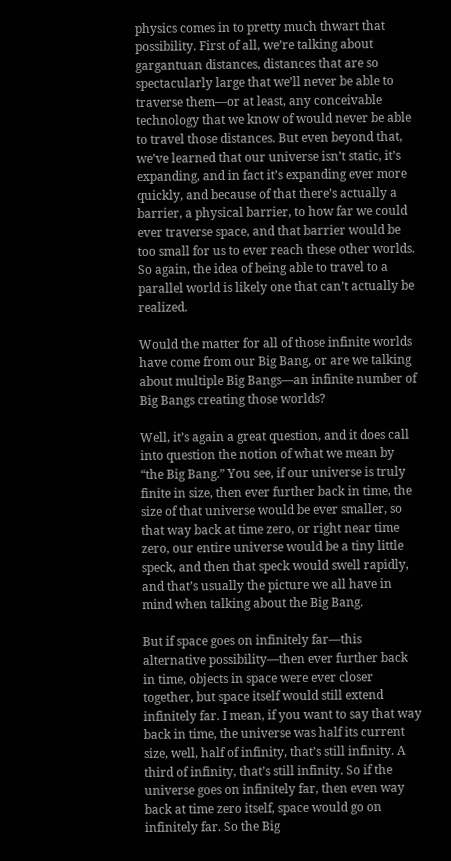physics comes in to pretty much thwart that possibility. First of all, we’re talking about gargantuan distances, distances that are so spectacularly large that we’ll never be able to traverse them—or at least, any conceivable technology that we know of would never be able to travel those distances. But even beyond that, we’ve learned that our universe isn’t static, it’s expanding, and in fact it’s expanding ever more quickly, and because of that there’s actually a barrier, a physical barrier, to how far we could ever traverse space, and that barrier would be too small for us to ever reach these other worlds. So again, the idea of being able to travel to a parallel world is likely one that can’t actually be realized.

Would the matter for all of those infinite worlds have come from our Big Bang, or are we talking about multiple Big Bangs—an infinite number of Big Bangs creating those worlds?

Well, it’s again a great question, and it does call into question the notion of what we mean by “the Big Bang.” You see, if our universe is truly finite in size, then ever further back in time, the size of that universe would be ever smaller, so that way back at time zero, or right near time zero, our entire universe would be a tiny little speck, and then that speck would swell rapidly, and that’s usually the picture we all have in mind when talking about the Big Bang.

But if space goes on infinitely far—this alternative possibility—then ever further back in time, objects in space were ever closer together, but space itself would still extend infinitely far. I mean, if you want to say that way back in time, the universe was half its current size, well, half of infinity, that’s still infinity. A third of infinity, that’s still infinity. So if the universe goes on infinitely far, then even way back at time zero itself, space would go on infinitely far. So the Big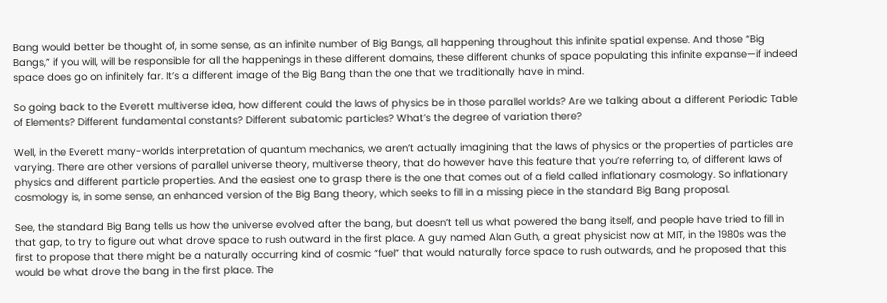Bang would better be thought of, in some sense, as an infinite number of Big Bangs, all happening throughout this infinite spatial expense. And those “Big Bangs,” if you will, will be responsible for all the happenings in these different domains, these different chunks of space populating this infinite expanse—if indeed space does go on infinitely far. It’s a different image of the Big Bang than the one that we traditionally have in mind.

So going back to the Everett multiverse idea, how different could the laws of physics be in those parallel worlds? Are we talking about a different Periodic Table of Elements? Different fundamental constants? Different subatomic particles? What’s the degree of variation there?

Well, in the Everett many-worlds interpretation of quantum mechanics, we aren’t actually imagining that the laws of physics or the properties of particles are varying. There are other versions of parallel universe theory, multiverse theory, that do however have this feature that you’re referring to, of different laws of physics and different particle properties. And the easiest one to grasp there is the one that comes out of a field called inflationary cosmology. So inflationary cosmology is, in some sense, an enhanced version of the Big Bang theory, which seeks to fill in a missing piece in the standard Big Bang proposal.

See, the standard Big Bang tells us how the universe evolved after the bang, but doesn’t tell us what powered the bang itself, and people have tried to fill in that gap, to try to figure out what drove space to rush outward in the first place. A guy named Alan Guth, a great physicist now at MIT, in the 1980s was the first to propose that there might be a naturally occurring kind of cosmic “fuel” that would naturally force space to rush outwards, and he proposed that this would be what drove the bang in the first place. The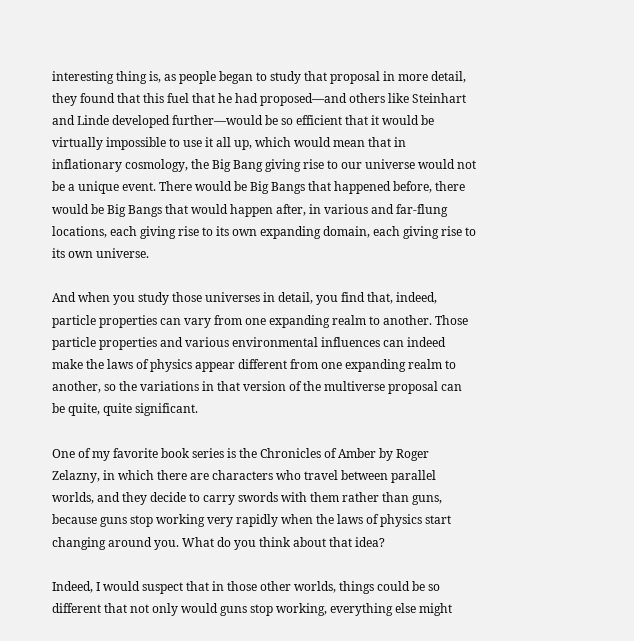interesting thing is, as people began to study that proposal in more detail, they found that this fuel that he had proposed—and others like Steinhart and Linde developed further—would be so efficient that it would be virtually impossible to use it all up, which would mean that in inflationary cosmology, the Big Bang giving rise to our universe would not be a unique event. There would be Big Bangs that happened before, there would be Big Bangs that would happen after, in various and far-flung locations, each giving rise to its own expanding domain, each giving rise to its own universe.

And when you study those universes in detail, you find that, indeed, particle properties can vary from one expanding realm to another. Those particle properties and various environmental influences can indeed make the laws of physics appear different from one expanding realm to another, so the variations in that version of the multiverse proposal can be quite, quite significant.

One of my favorite book series is the Chronicles of Amber by Roger Zelazny, in which there are characters who travel between parallel worlds, and they decide to carry swords with them rather than guns, because guns stop working very rapidly when the laws of physics start changing around you. What do you think about that idea?

Indeed, I would suspect that in those other worlds, things could be so different that not only would guns stop working, everything else might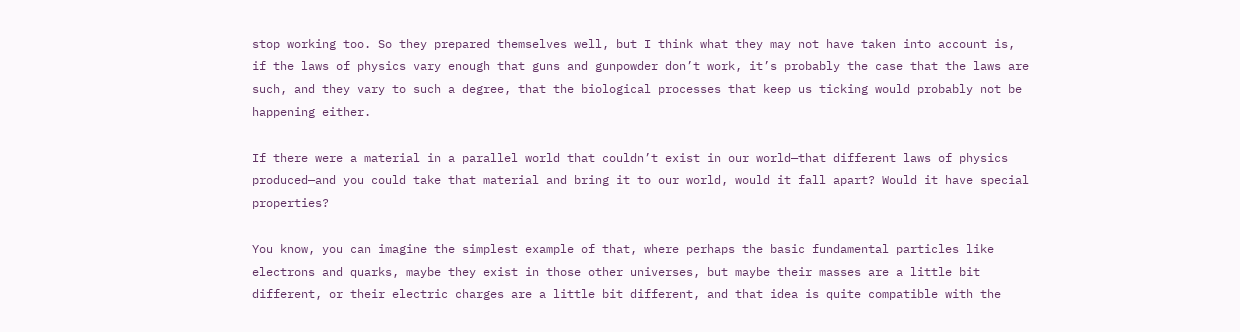stop working too. So they prepared themselves well, but I think what they may not have taken into account is, if the laws of physics vary enough that guns and gunpowder don’t work, it’s probably the case that the laws are such, and they vary to such a degree, that the biological processes that keep us ticking would probably not be happening either.

If there were a material in a parallel world that couldn’t exist in our world—that different laws of physics produced—and you could take that material and bring it to our world, would it fall apart? Would it have special properties?

You know, you can imagine the simplest example of that, where perhaps the basic fundamental particles like electrons and quarks, maybe they exist in those other universes, but maybe their masses are a little bit different, or their electric charges are a little bit different, and that idea is quite compatible with the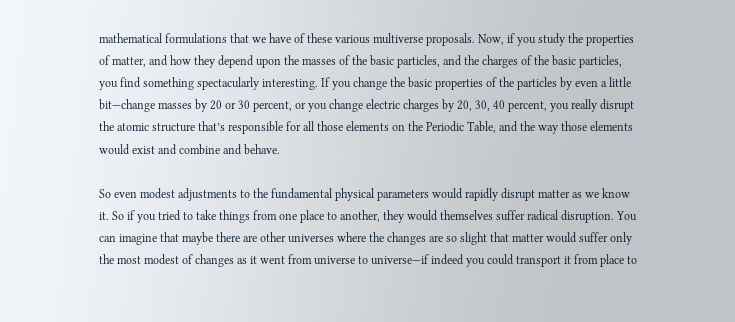mathematical formulations that we have of these various multiverse proposals. Now, if you study the properties of matter, and how they depend upon the masses of the basic particles, and the charges of the basic particles, you find something spectacularly interesting. If you change the basic properties of the particles by even a little bit—change masses by 20 or 30 percent, or you change electric charges by 20, 30, 40 percent, you really disrupt the atomic structure that’s responsible for all those elements on the Periodic Table, and the way those elements would exist and combine and behave.

So even modest adjustments to the fundamental physical parameters would rapidly disrupt matter as we know it. So if you tried to take things from one place to another, they would themselves suffer radical disruption. You can imagine that maybe there are other universes where the changes are so slight that matter would suffer only the most modest of changes as it went from universe to universe—if indeed you could transport it from place to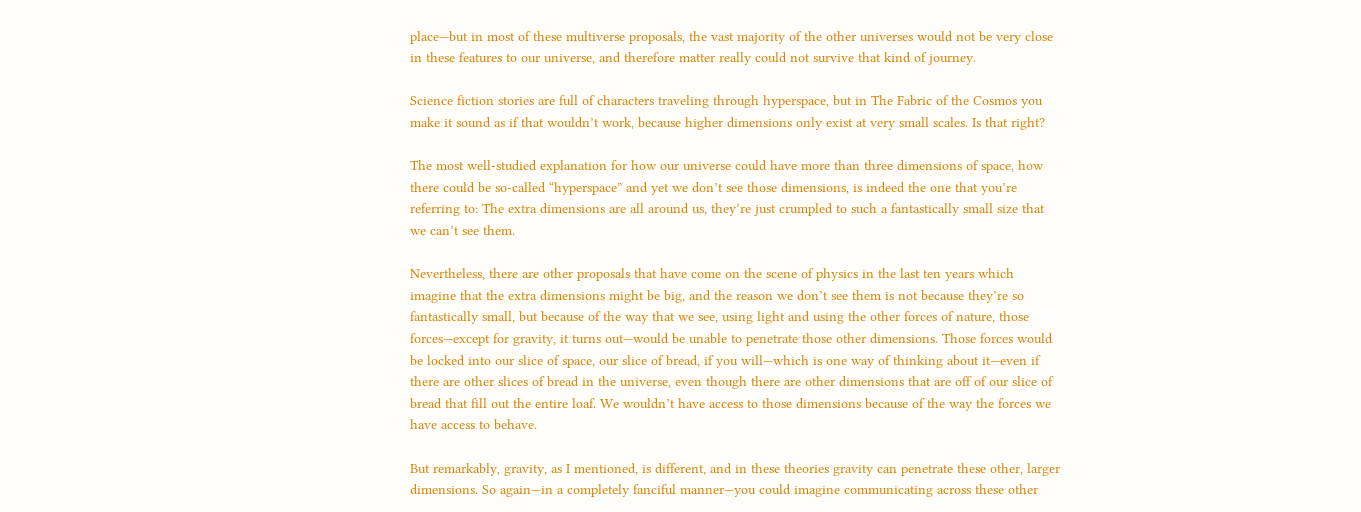place—but in most of these multiverse proposals, the vast majority of the other universes would not be very close in these features to our universe, and therefore matter really could not survive that kind of journey.

Science fiction stories are full of characters traveling through hyperspace, but in The Fabric of the Cosmos you make it sound as if that wouldn’t work, because higher dimensions only exist at very small scales. Is that right?

The most well-studied explanation for how our universe could have more than three dimensions of space, how there could be so-called “hyperspace” and yet we don’t see those dimensions, is indeed the one that you’re referring to: The extra dimensions are all around us, they’re just crumpled to such a fantastically small size that we can’t see them.

Nevertheless, there are other proposals that have come on the scene of physics in the last ten years which imagine that the extra dimensions might be big, and the reason we don’t see them is not because they’re so fantastically small, but because of the way that we see, using light and using the other forces of nature, those forces—except for gravity, it turns out—would be unable to penetrate those other dimensions. Those forces would be locked into our slice of space, our slice of bread, if you will—which is one way of thinking about it—even if there are other slices of bread in the universe, even though there are other dimensions that are off of our slice of bread that fill out the entire loaf. We wouldn’t have access to those dimensions because of the way the forces we have access to behave.

But remarkably, gravity, as I mentioned, is different, and in these theories gravity can penetrate these other, larger dimensions. So again—in a completely fanciful manner—you could imagine communicating across these other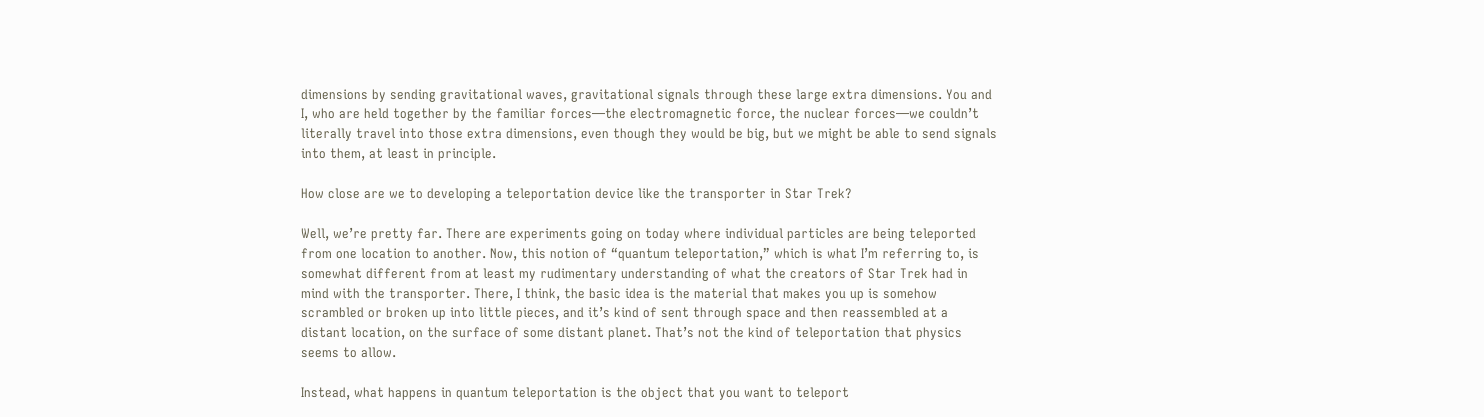dimensions by sending gravitational waves, gravitational signals through these large extra dimensions. You and I, who are held together by the familiar forces—the electromagnetic force, the nuclear forces—we couldn’t literally travel into those extra dimensions, even though they would be big, but we might be able to send signals into them, at least in principle.

How close are we to developing a teleportation device like the transporter in Star Trek?

Well, we’re pretty far. There are experiments going on today where individual particles are being teleported from one location to another. Now, this notion of “quantum teleportation,” which is what I’m referring to, is somewhat different from at least my rudimentary understanding of what the creators of Star Trek had in mind with the transporter. There, I think, the basic idea is the material that makes you up is somehow scrambled or broken up into little pieces, and it’s kind of sent through space and then reassembled at a distant location, on the surface of some distant planet. That’s not the kind of teleportation that physics seems to allow.

Instead, what happens in quantum teleportation is the object that you want to teleport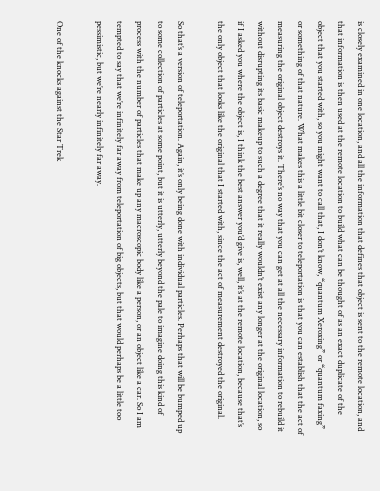is closely examined in one location, and all the information that defines that object is sent to the remote location, and that information is then used at the remote location to build what can be thought of as an exact duplicate of the object that you started with, so you might want to call that, I don’t know, “quantum Xeroxing” or “quantum faxing” or something of that nature. What makes this a little bit closer to teleportation is that you can establish that the act of measuring the original object destroys it. There’s no way that you can get at all the necessary information to rebuild it without disrupting its basic makeup to such a degree that it really wouldn’t exist any longer at the original location, so if I asked you where the object is, I think the best answer you’d give is, well, it’s at the remote location, because that’s the only object that looks like the original that I started with, since the act of measurement destroyed the original.

So that’s a version of teleportation. Again, it’s only being done with individual particles. Perhaps that will be bumped up to some collection of particles at some point, but it is utterly, utterly beyond the pale to imagine doing this kind of process with the number of particles that make up any macroscopic body like a person, or an object like a car. So I am tempted to say that we’re infinitely far away from teleportation of big objects, but that would perhaps be a little too pessimistic, but we’re nearly infinitely far away.

One of the knocks against the Star Trek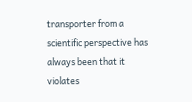transporter from a scientific perspective has always been that it violates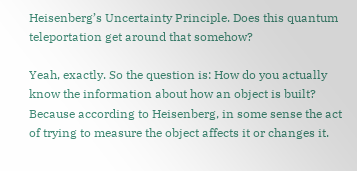Heisenberg’s Uncertainty Principle. Does this quantum teleportation get around that somehow?

Yeah, exactly. So the question is: How do you actually know the information about how an object is built? Because according to Heisenberg, in some sense the act of trying to measure the object affects it or changes it.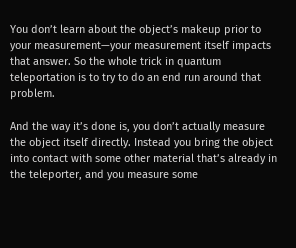You don’t learn about the object’s makeup prior to your measurement—your measurement itself impacts that answer. So the whole trick in quantum teleportation is to try to do an end run around that problem.

And the way it’s done is, you don’t actually measure the object itself directly. Instead you bring the object into contact with some other material that’s already in the teleporter, and you measure some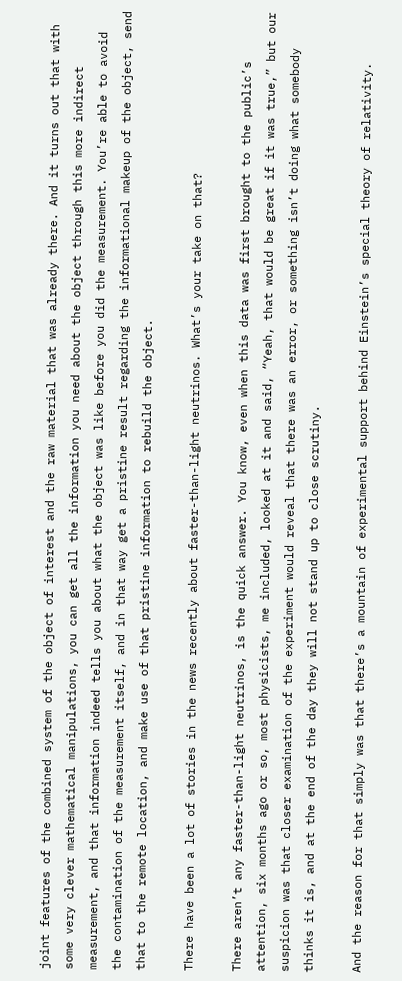joint features of the combined system of the object of interest and the raw material that was already there. And it turns out that with some very clever mathematical manipulations, you can get all the information you need about the object through this more indirect measurement, and that information indeed tells you about what the object was like before you did the measurement. You’re able to avoid the contamination of the measurement itself, and in that way get a pristine result regarding the informational makeup of the object, send that to the remote location, and make use of that pristine information to rebuild the object.

There have been a lot of stories in the news recently about faster-than-light neutrinos. What’s your take on that?

There aren’t any faster-than-light neutrinos, is the quick answer. You know, even when this data was first brought to the public’s attention, six months ago or so, most physicists, me included, looked at it and said, “Yeah, that would be great if it was true,” but our suspicion was that closer examination of the experiment would reveal that there was an error, or something isn’t doing what somebody thinks it is, and at the end of the day they will not stand up to close scrutiny.

And the reason for that simply was that there’s a mountain of experimental support behind Einstein’s special theory of relativity.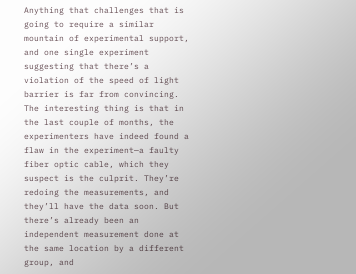Anything that challenges that is going to require a similar mountain of experimental support, and one single experiment suggesting that there’s a violation of the speed of light barrier is far from convincing. The interesting thing is that in the last couple of months, the experimenters have indeed found a flaw in the experiment—a faulty fiber optic cable, which they suspect is the culprit. They’re redoing the measurements, and they’ll have the data soon. But there’s already been an independent measurement done at the same location by a different group, and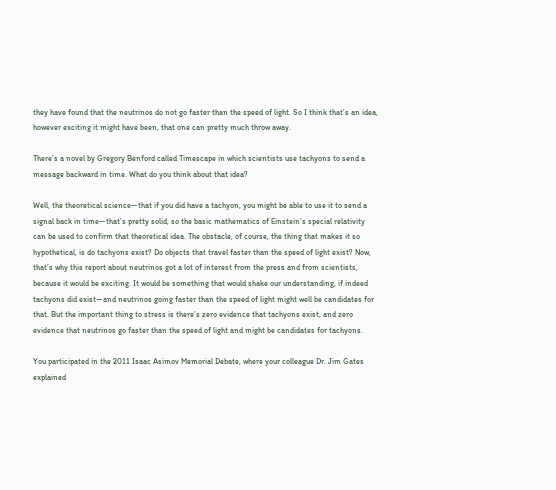they have found that the neutrinos do not go faster than the speed of light. So I think that’s an idea, however exciting it might have been, that one can pretty much throw away.

There’s a novel by Gregory Benford called Timescape in which scientists use tachyons to send a message backward in time. What do you think about that idea?

Well, the theoretical science—that if you did have a tachyon, you might be able to use it to send a signal back in time—that’s pretty solid, so the basic mathematics of Einstein’s special relativity can be used to confirm that theoretical idea. The obstacle, of course, the thing that makes it so hypothetical, is do tachyons exist? Do objects that travel faster than the speed of light exist? Now, that’s why this report about neutrinos got a lot of interest from the press and from scientists, because it would be exciting. It would be something that would shake our understanding, if indeed tachyons did exist—and neutrinos going faster than the speed of light might well be candidates for that. But the important thing to stress is there’s zero evidence that tachyons exist, and zero evidence that neutrinos go faster than the speed of light and might be candidates for tachyons.

You participated in the 2011 Isaac Asimov Memorial Debate, where your colleague Dr. Jim Gates explained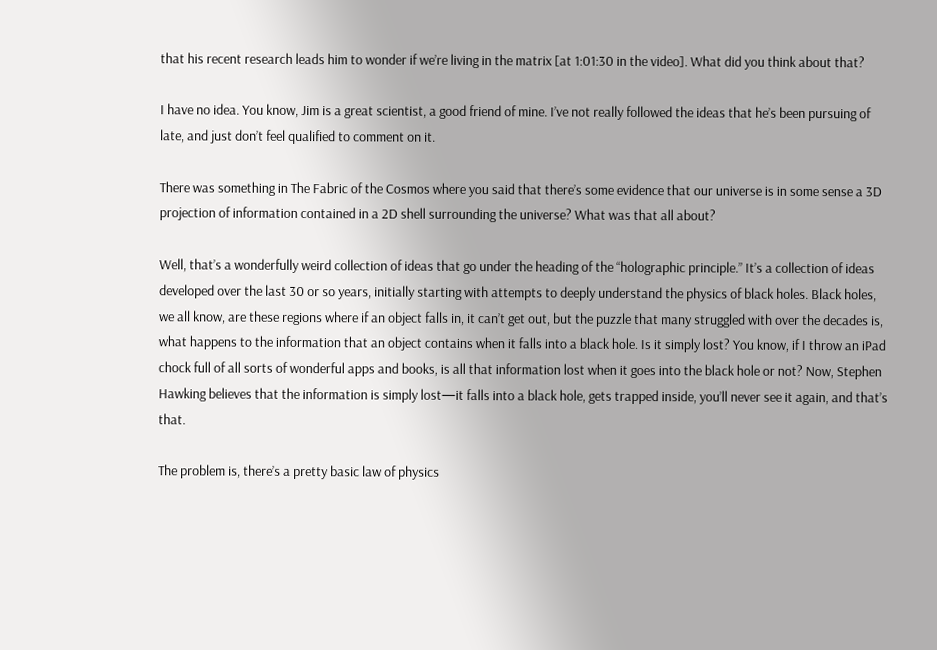that his recent research leads him to wonder if we’re living in the matrix [at 1:01:30 in the video]. What did you think about that?

I have no idea. You know, Jim is a great scientist, a good friend of mine. I’ve not really followed the ideas that he’s been pursuing of late, and just don’t feel qualified to comment on it.

There was something in The Fabric of the Cosmos where you said that there’s some evidence that our universe is in some sense a 3D projection of information contained in a 2D shell surrounding the universe? What was that all about?

Well, that’s a wonderfully weird collection of ideas that go under the heading of the “holographic principle.” It’s a collection of ideas developed over the last 30 or so years, initially starting with attempts to deeply understand the physics of black holes. Black holes, we all know, are these regions where if an object falls in, it can’t get out, but the puzzle that many struggled with over the decades is, what happens to the information that an object contains when it falls into a black hole. Is it simply lost? You know, if I throw an iPad chock full of all sorts of wonderful apps and books, is all that information lost when it goes into the black hole or not? Now, Stephen Hawking believes that the information is simply lost—it falls into a black hole, gets trapped inside, you’ll never see it again, and that’s that.

The problem is, there’s a pretty basic law of physics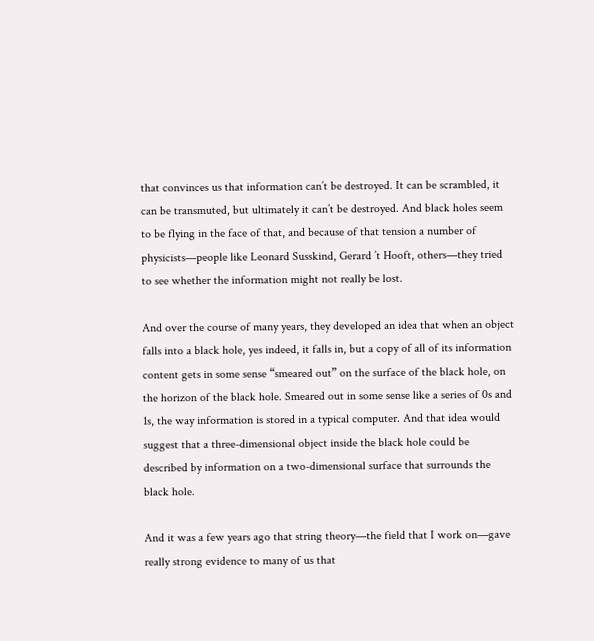that convinces us that information can’t be destroyed. It can be scrambled, it can be transmuted, but ultimately it can’t be destroyed. And black holes seem to be flying in the face of that, and because of that tension a number of physicists—people like Leonard Susskind, Gerard ’t Hooft, others—they tried to see whether the information might not really be lost.

And over the course of many years, they developed an idea that when an object falls into a black hole, yes indeed, it falls in, but a copy of all of its information content gets in some sense “smeared out” on the surface of the black hole, on the horizon of the black hole. Smeared out in some sense like a series of 0s and 1s, the way information is stored in a typical computer. And that idea would suggest that a three-dimensional object inside the black hole could be described by information on a two-dimensional surface that surrounds the black hole.

And it was a few years ago that string theory—the field that I work on—gave really strong evidence to many of us that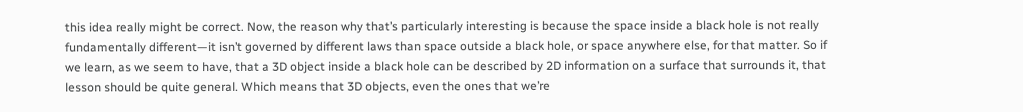this idea really might be correct. Now, the reason why that’s particularly interesting is because the space inside a black hole is not really fundamentally different—it isn’t governed by different laws than space outside a black hole, or space anywhere else, for that matter. So if we learn, as we seem to have, that a 3D object inside a black hole can be described by 2D information on a surface that surrounds it, that lesson should be quite general. Which means that 3D objects, even the ones that we’re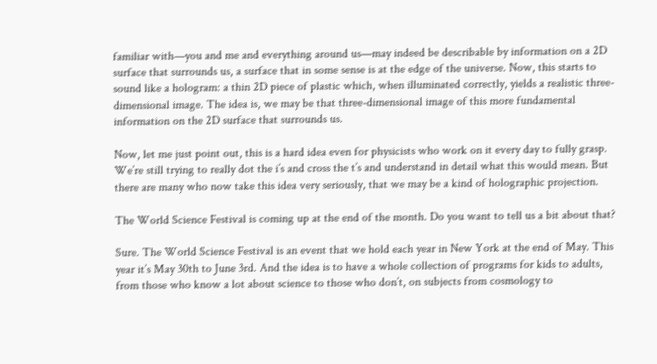familiar with—you and me and everything around us—may indeed be describable by information on a 2D surface that surrounds us, a surface that in some sense is at the edge of the universe. Now, this starts to sound like a hologram: a thin 2D piece of plastic which, when illuminated correctly, yields a realistic three-dimensional image. The idea is, we may be that three-dimensional image of this more fundamental information on the 2D surface that surrounds us.

Now, let me just point out, this is a hard idea even for physicists who work on it every day to fully grasp. We’re still trying to really dot the i’s and cross the t’s and understand in detail what this would mean. But there are many who now take this idea very seriously, that we may be a kind of holographic projection.

The World Science Festival is coming up at the end of the month. Do you want to tell us a bit about that?

Sure. The World Science Festival is an event that we hold each year in New York at the end of May. This year it’s May 30th to June 3rd. And the idea is to have a whole collection of programs for kids to adults, from those who know a lot about science to those who don’t, on subjects from cosmology to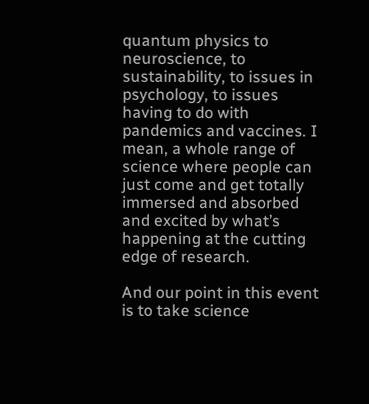quantum physics to neuroscience, to sustainability, to issues in psychology, to issues having to do with pandemics and vaccines. I mean, a whole range of science where people can just come and get totally immersed and absorbed and excited by what’s happening at the cutting edge of research.

And our point in this event is to take science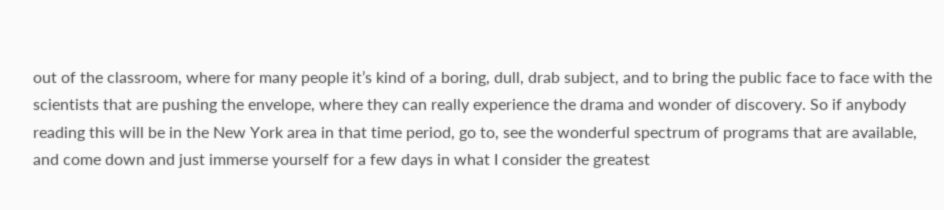out of the classroom, where for many people it’s kind of a boring, dull, drab subject, and to bring the public face to face with the scientists that are pushing the envelope, where they can really experience the drama and wonder of discovery. So if anybody reading this will be in the New York area in that time period, go to, see the wonderful spectrum of programs that are available, and come down and just immerse yourself for a few days in what I consider the greatest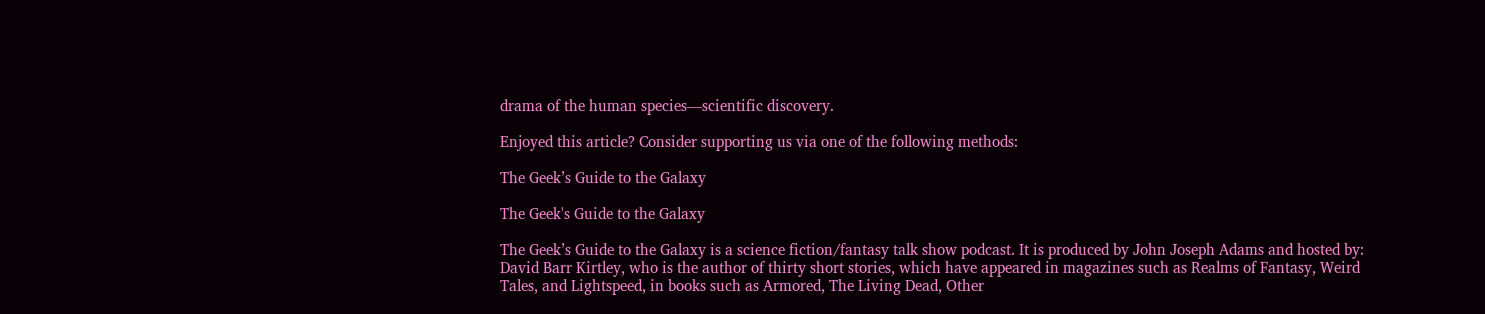drama of the human species—scientific discovery.

Enjoyed this article? Consider supporting us via one of the following methods:

The Geek’s Guide to the Galaxy

The Geek's Guide to the Galaxy

The Geek’s Guide to the Galaxy is a science fiction/fantasy talk show podcast. It is produced by John Joseph Adams and hosted by: David Barr Kirtley, who is the author of thirty short stories, which have appeared in magazines such as Realms of Fantasy, Weird Tales, and Lightspeed, in books such as Armored, The Living Dead, Other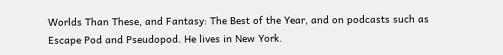Worlds Than These, and Fantasy: The Best of the Year, and on podcasts such as Escape Pod and Pseudopod. He lives in New York.